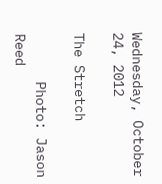Wednesday, October 24, 2012

The Stretch

      Photo: Jason Reed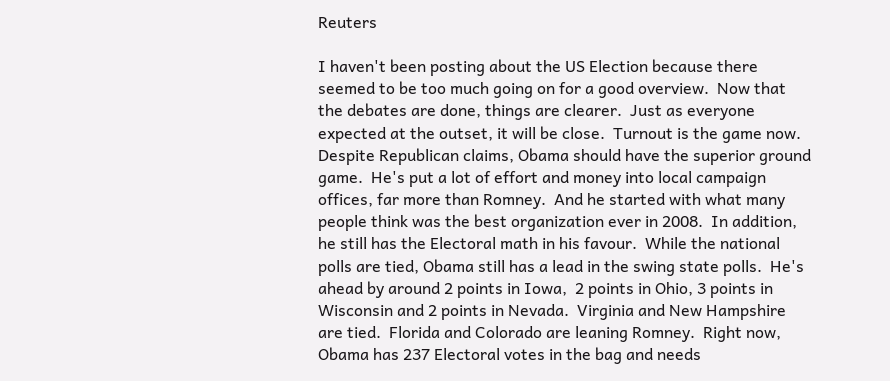Reuters

I haven't been posting about the US Election because there seemed to be too much going on for a good overview.  Now that the debates are done, things are clearer.  Just as everyone expected at the outset, it will be close.  Turnout is the game now.  Despite Republican claims, Obama should have the superior ground game.  He's put a lot of effort and money into local campaign offices, far more than Romney.  And he started with what many people think was the best organization ever in 2008.  In addition, he still has the Electoral math in his favour.  While the national polls are tied, Obama still has a lead in the swing state polls.  He's ahead by around 2 points in Iowa,  2 points in Ohio, 3 points in Wisconsin and 2 points in Nevada.  Virginia and New Hampshire are tied.  Florida and Colorado are leaning Romney.  Right now, Obama has 237 Electoral votes in the bag and needs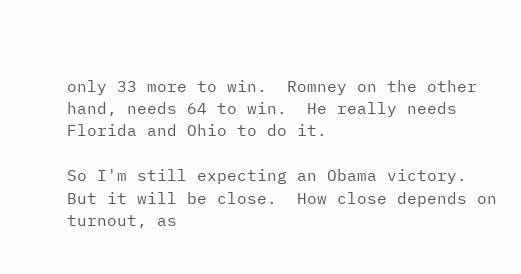only 33 more to win.  Romney on the other hand, needs 64 to win.  He really needs Florida and Ohio to do it.

So I'm still expecting an Obama victory.  But it will be close.  How close depends on turnout, as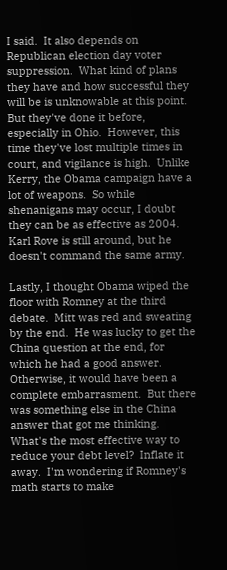I said.  It also depends on Republican election day voter suppression.  What kind of plans they have and how successful they will be is unknowable at this point.  But they've done it before, especially in Ohio.  However, this time they've lost multiple times in court, and vigilance is high.  Unlike Kerry, the Obama campaign have a lot of weapons.  So while shenanigans may occur, I doubt they can be as effective as 2004.  Karl Rove is still around, but he doesn't command the same army.

Lastly, I thought Obama wiped the floor with Romney at the third debate.  Mitt was red and sweating by the end.  He was lucky to get the China question at the end, for which he had a good answer.  Otherwise, it would have been a complete embarrasment.  But there was something else in the China answer that got me thinking.  What's the most effective way to reduce your debt level?  Inflate it away.  I'm wondering if Romney's math starts to make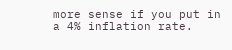more sense if you put in a 4% inflation rate.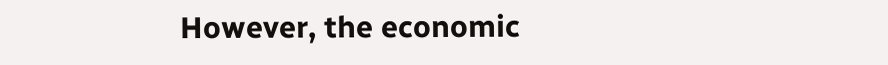However, the economic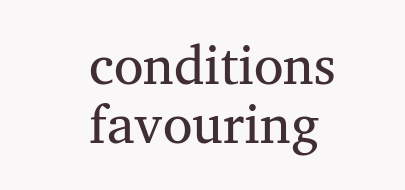conditions favouring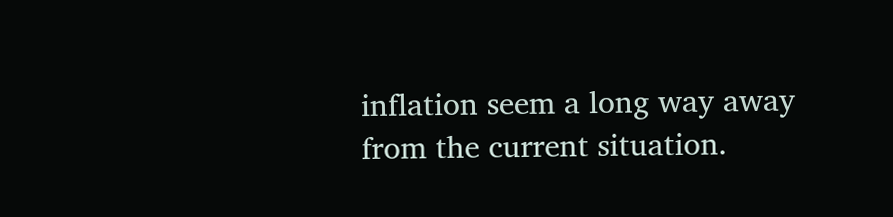inflation seem a long way away from the current situation.